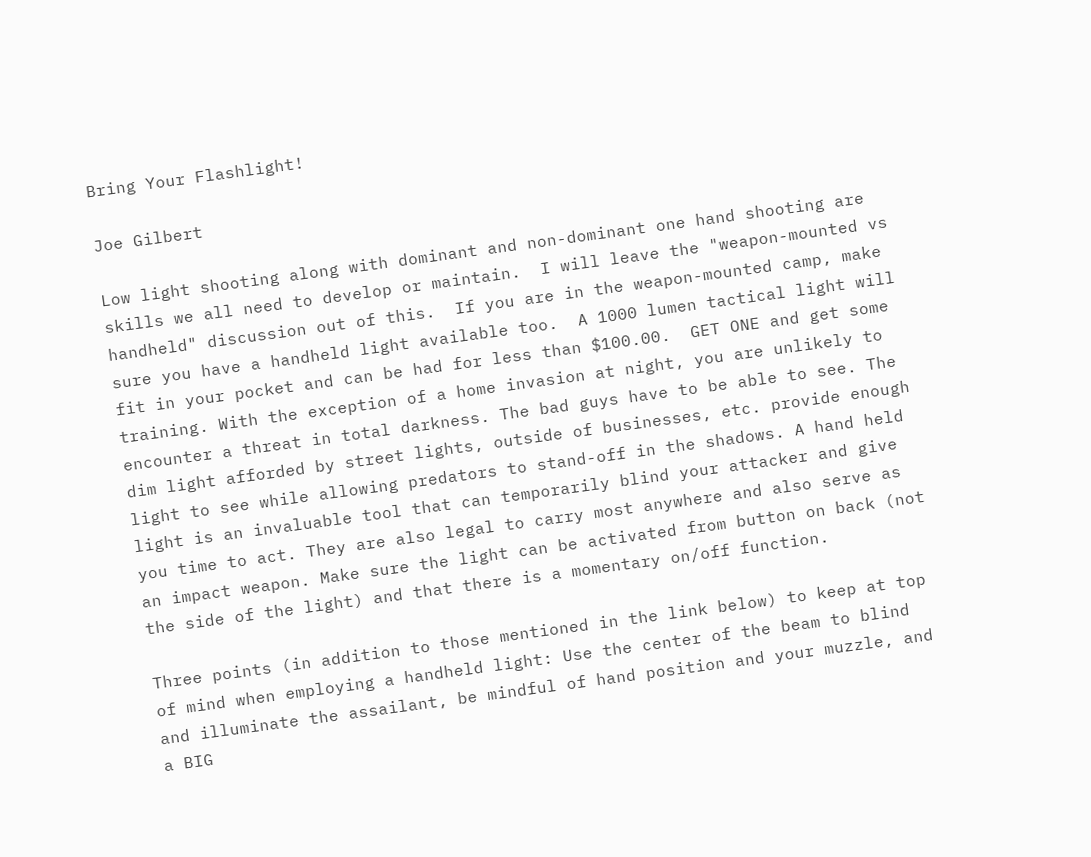Bring Your Flashlight!

Joe Gilbert

Low light shooting along with dominant and non-dominant one hand shooting are skills we all need to develop or maintain.  I will leave the "weapon-mounted vs handheld" discussion out of this.  If you are in the weapon-mounted camp, make sure you have a handheld light available too.  A 1000 lumen tactical light will fit in your pocket and can be had for less than $100.00.  GET ONE and get some training. With the exception of a home invasion at night, you are unlikely to encounter a threat in total darkness. The bad guys have to be able to see. The dim light afforded by street lights, outside of businesses, etc. provide enough light to see while allowing predators to stand-off in the shadows. A hand held light is an invaluable tool that can temporarily blind your attacker and give you time to act. They are also legal to carry most anywhere and also serve as an impact weapon. Make sure the light can be activated from button on back (not the side of the light) and that there is a momentary on/off function.

Three points (in addition to those mentioned in the link below) to keep at top of mind when employing a handheld light: Use the center of the beam to blind and illuminate the assailant, be mindful of hand position and your muzzle, and a BIG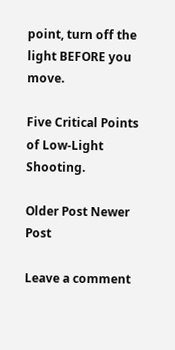point, turn off the light BEFORE you move.

Five Critical Points of Low-Light Shooting.

Older Post Newer Post

Leave a comment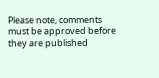Please note, comments must be approved before they are published